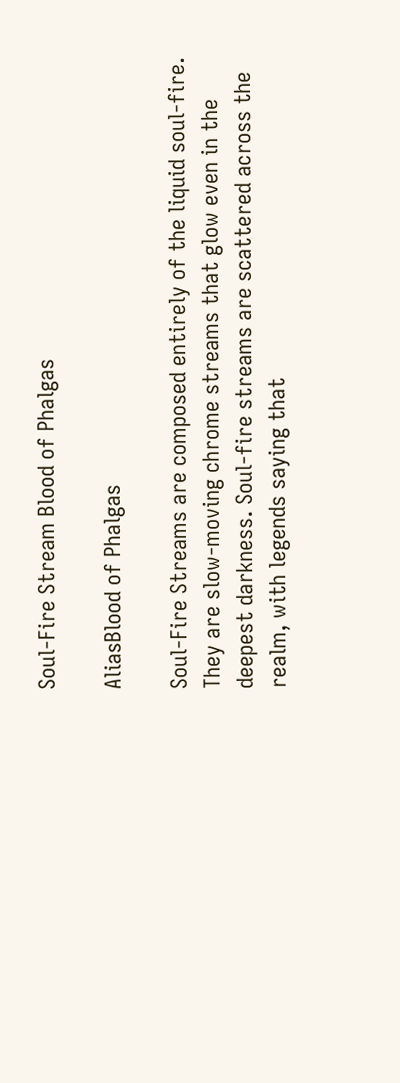Soul-Fire Stream Blood of Phalgas

AliasBlood of Phalgas

Soul-Fire Streams are composed entirely of the liquid soul-fire. They are slow-moving chrome streams that glow even in the deepest darkness. Soul-fire streams are scattered across the realm, with legends saying that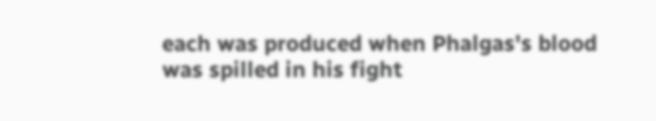each was produced when Phalgas's blood was spilled in his fight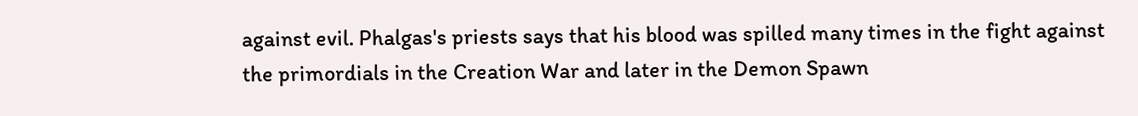against evil. Phalgas's priests says that his blood was spilled many times in the fight against the primordials in the Creation War and later in the Demon Spawn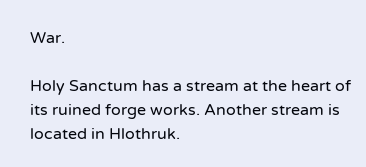War.

Holy Sanctum has a stream at the heart of its ruined forge works. Another stream is located in Hlothruk.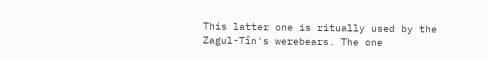This latter one is ritually used by the Zagul-Tîn's werebears. The one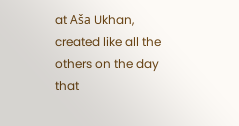at Aša Ukhan, created like all the others on the day that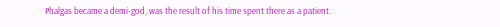Phalgas became a demi-god, was the result of his time spent there as a patient.